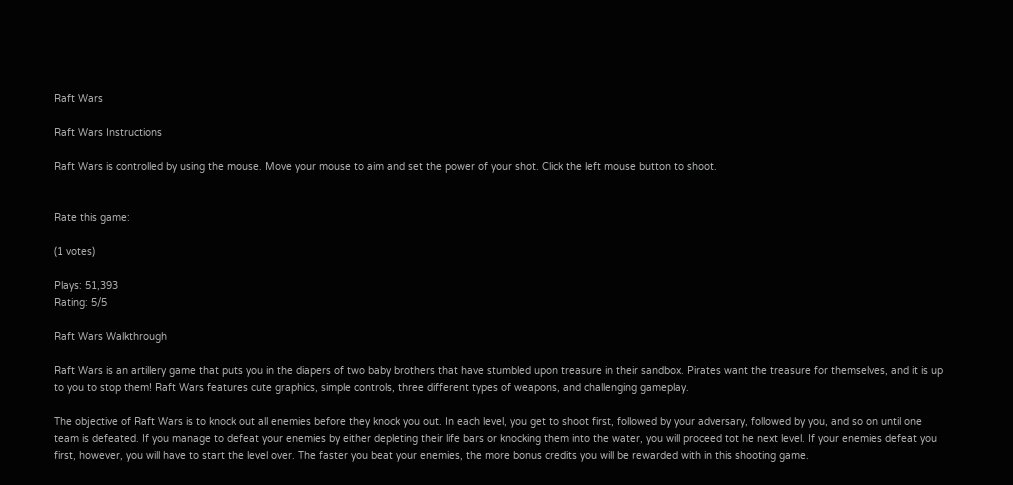Raft Wars

Raft Wars Instructions

Raft Wars is controlled by using the mouse. Move your mouse to aim and set the power of your shot. Click the left mouse button to shoot.


Rate this game:

(1 votes)

Plays: 51,393
Rating: 5/5

Raft Wars Walkthrough

Raft Wars is an artillery game that puts you in the diapers of two baby brothers that have stumbled upon treasure in their sandbox. Pirates want the treasure for themselves, and it is up to you to stop them! Raft Wars features cute graphics, simple controls, three different types of weapons, and challenging gameplay.

The objective of Raft Wars is to knock out all enemies before they knock you out. In each level, you get to shoot first, followed by your adversary, followed by you, and so on until one team is defeated. If you manage to defeat your enemies by either depleting their life bars or knocking them into the water, you will proceed tot he next level. If your enemies defeat you first, however, you will have to start the level over. The faster you beat your enemies, the more bonus credits you will be rewarded with in this shooting game.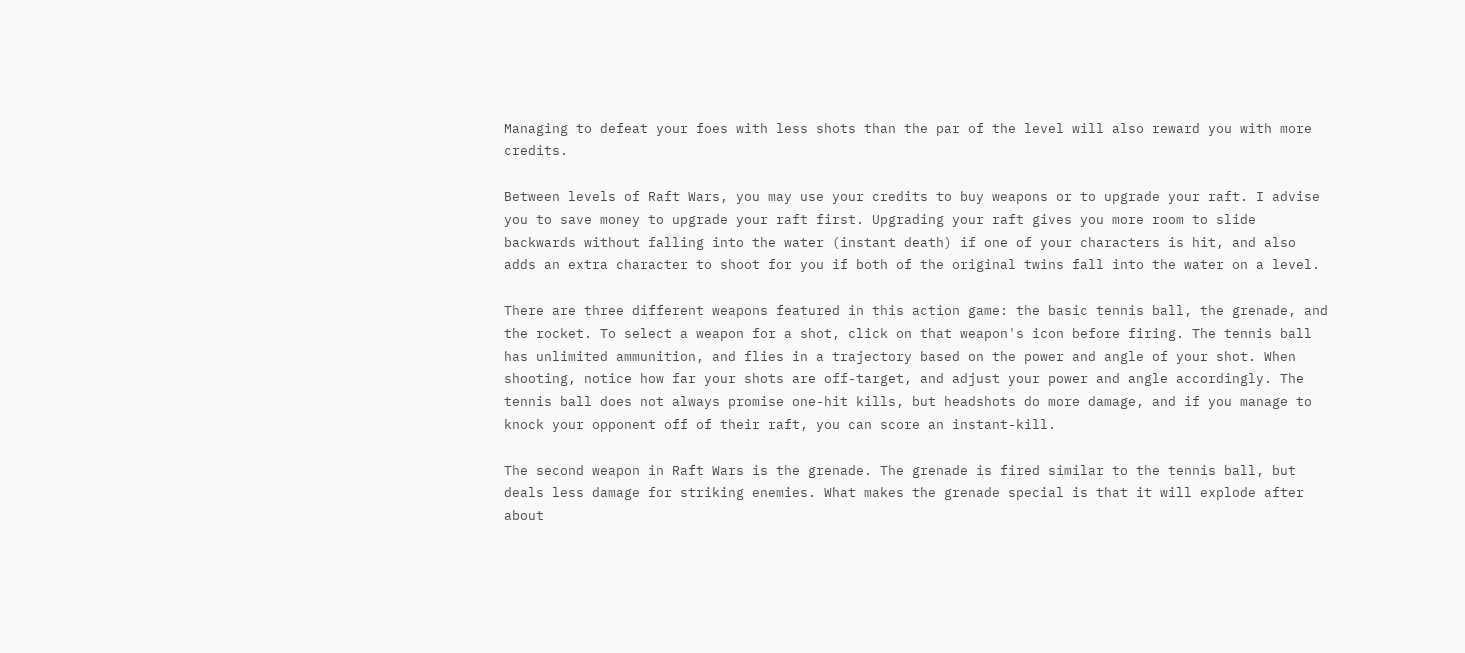Managing to defeat your foes with less shots than the par of the level will also reward you with more credits.

Between levels of Raft Wars, you may use your credits to buy weapons or to upgrade your raft. I advise you to save money to upgrade your raft first. Upgrading your raft gives you more room to slide backwards without falling into the water (instant death) if one of your characters is hit, and also adds an extra character to shoot for you if both of the original twins fall into the water on a level.

There are three different weapons featured in this action game: the basic tennis ball, the grenade, and the rocket. To select a weapon for a shot, click on that weapon's icon before firing. The tennis ball has unlimited ammunition, and flies in a trajectory based on the power and angle of your shot. When shooting, notice how far your shots are off-target, and adjust your power and angle accordingly. The tennis ball does not always promise one-hit kills, but headshots do more damage, and if you manage to knock your opponent off of their raft, you can score an instant-kill.

The second weapon in Raft Wars is the grenade. The grenade is fired similar to the tennis ball, but deals less damage for striking enemies. What makes the grenade special is that it will explode after about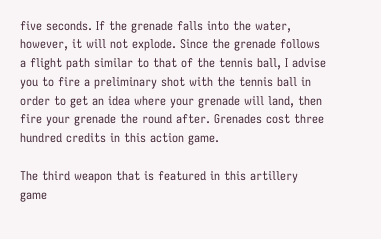five seconds. If the grenade falls into the water, however, it will not explode. Since the grenade follows a flight path similar to that of the tennis ball, I advise you to fire a preliminary shot with the tennis ball in order to get an idea where your grenade will land, then fire your grenade the round after. Grenades cost three hundred credits in this action game.

The third weapon that is featured in this artillery game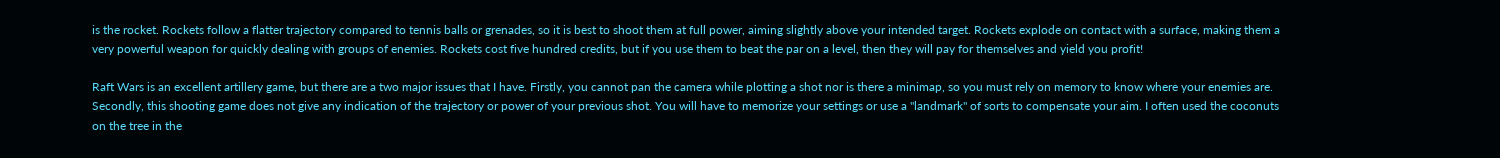is the rocket. Rockets follow a flatter trajectory compared to tennis balls or grenades, so it is best to shoot them at full power, aiming slightly above your intended target. Rockets explode on contact with a surface, making them a very powerful weapon for quickly dealing with groups of enemies. Rockets cost five hundred credits, but if you use them to beat the par on a level, then they will pay for themselves and yield you profit!

Raft Wars is an excellent artillery game, but there are a two major issues that I have. Firstly, you cannot pan the camera while plotting a shot nor is there a minimap, so you must rely on memory to know where your enemies are. Secondly, this shooting game does not give any indication of the trajectory or power of your previous shot. You will have to memorize your settings or use a "landmark" of sorts to compensate your aim. I often used the coconuts on the tree in the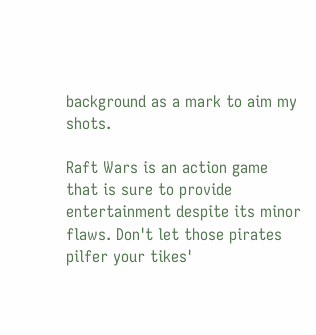background as a mark to aim my shots.

Raft Wars is an action game that is sure to provide entertainment despite its minor flaws. Don't let those pirates pilfer your tikes'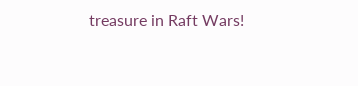treasure in Raft Wars!